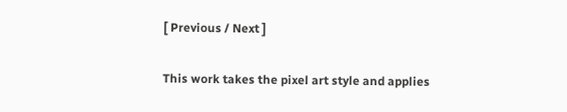[ Previous / Next ]

This work takes the pixel art style and applies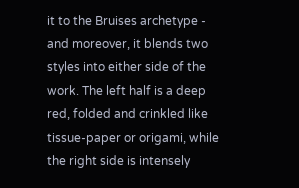it to the Bruises archetype - and moreover, it blends two styles into either side of the work. The left half is a deep red, folded and crinkled like tissue-paper or origami, while the right side is intensely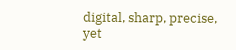digital, sharp, precise, yet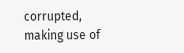corrupted, making use of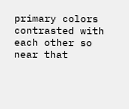primary colors contrasted with each other so near that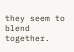they seem to blend together.